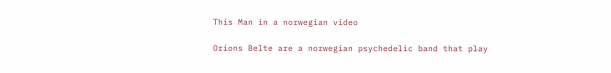This Man in a norwegian video

Orions Belte are a norwegian psychedelic band that play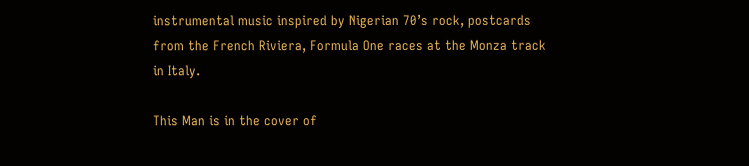instrumental music inspired by Nigerian 70’s rock, postcards from the French Riviera, Formula One races at the Monza track in Italy.

This Man is in the cover of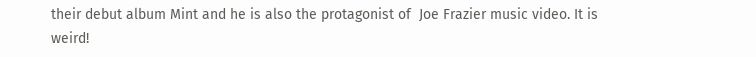their debut album Mint and he is also the protagonist of  Joe Frazier music video. It is weird!